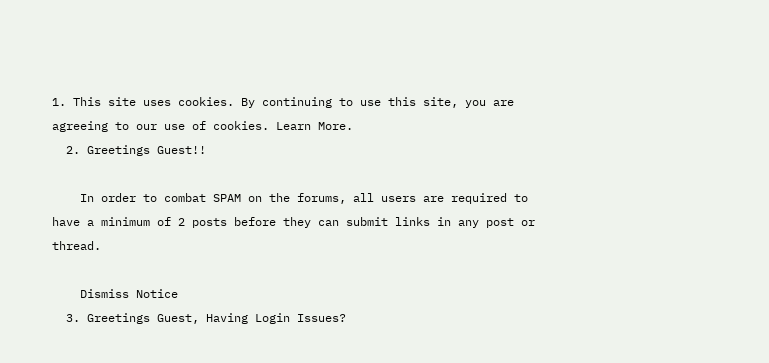1. This site uses cookies. By continuing to use this site, you are agreeing to our use of cookies. Learn More.
  2. Greetings Guest!!

    In order to combat SPAM on the forums, all users are required to have a minimum of 2 posts before they can submit links in any post or thread.

    Dismiss Notice
  3. Greetings Guest, Having Login Issues?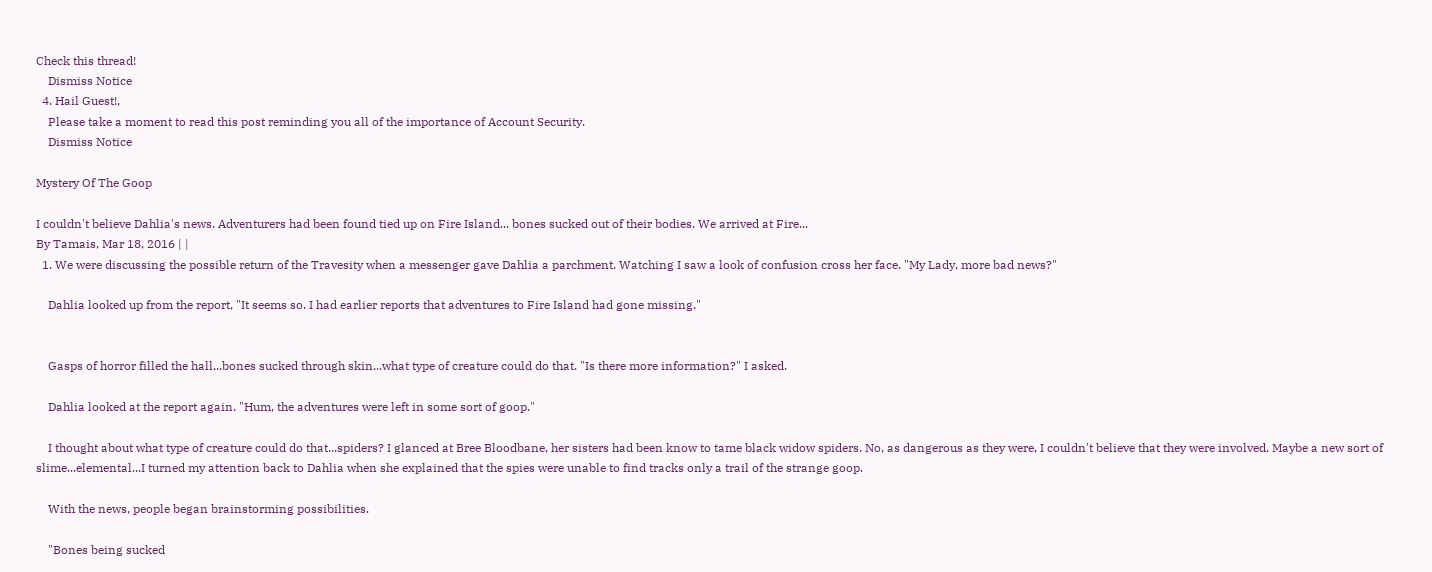Check this thread!
    Dismiss Notice
  4. Hail Guest!,
    Please take a moment to read this post reminding you all of the importance of Account Security.
    Dismiss Notice

Mystery Of The Goop

I couldn't believe Dahlia's news. Adventurers had been found tied up on Fire Island... bones sucked out of their bodies. We arrived at Fire...
By Tamais, Mar 18, 2016 | |
  1. We were discussing the possible return of the Travesity when a messenger gave Dahlia a parchment. Watching I saw a look of confusion cross her face. "My Lady, more bad news?"

    Dahlia looked up from the report, "It seems so. I had earlier reports that adventures to Fire Island had gone missing."


    Gasps of horror filled the hall...bones sucked through skin...what type of creature could do that. "Is there more information?" I asked.

    Dahlia looked at the report again. "Hum, the adventures were left in some sort of goop."

    I thought about what type of creature could do that...spiders? I glanced at Bree Bloodbane, her sisters had been know to tame black widow spiders. No, as dangerous as they were, I couldn't believe that they were involved. Maybe a new sort of slime...elemental...I turned my attention back to Dahlia when she explained that the spies were unable to find tracks only a trail of the strange goop.

    With the news, people began brainstorming possibilities.

    "Bones being sucked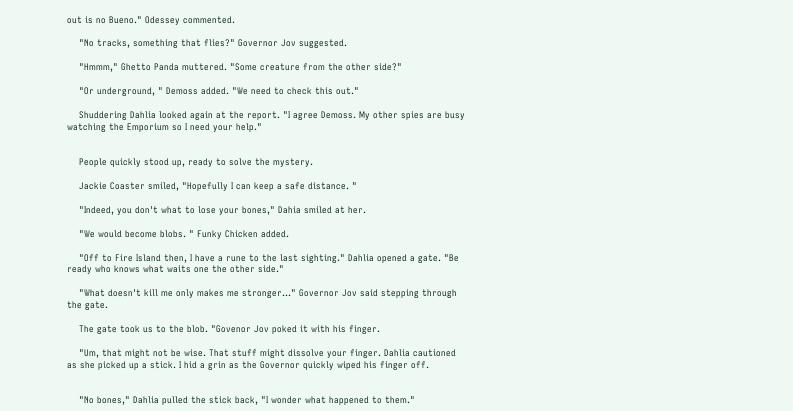out is no Bueno." Odessey commented.

    "No tracks, something that flies?" Governor Jov suggested.

    "Hmmm," Ghetto Panda muttered. "Some creature from the other side?"

    "Or underground, " Demoss added. "We need to check this out."

    Shuddering Dahlia looked again at the report. "I agree Demoss. My other spies are busy watching the Emporium so I need your help."


    People quickly stood up, ready to solve the mystery.

    Jackie Coaster smiled, "Hopefully I can keep a safe distance. "

    "Indeed, you don't what to lose your bones," Dahia smiled at her.

    "We would become blobs. " Funky Chicken added.

    "Off to Fire Island then, I have a rune to the last sighting." Dahlia opened a gate. "Be ready who knows what waits one the other side."

    "What doesn't kill me only makes me stronger..." Governor Jov said stepping through the gate.

    The gate took us to the blob. "Govenor Jov poked it with his finger.

    "Um, that might not be wise. That stuff might dissolve your finger. Dahlia cautioned as she picked up a stick. I hid a grin as the Governor quickly wiped his finger off.


    "No bones," Dahlia pulled the stick back, "I wonder what happened to them."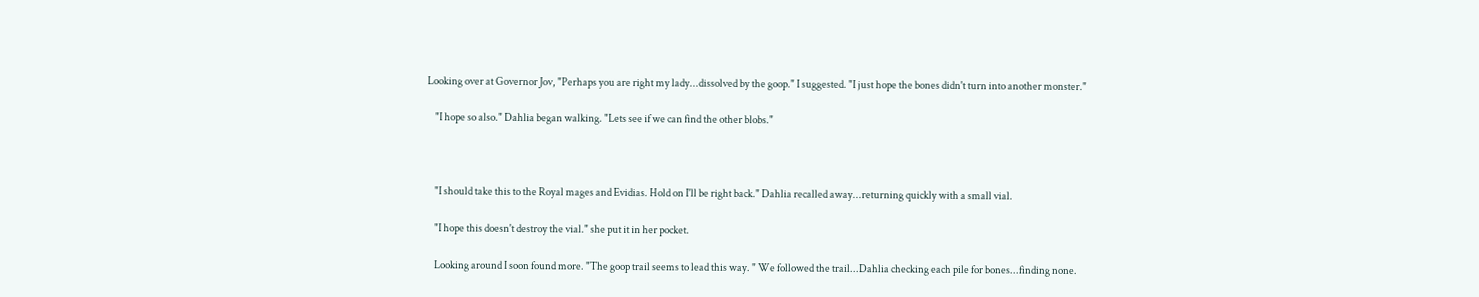Looking over at Governor Jov, "Perhaps you are right my lady...dissolved by the goop." I suggested. "I just hope the bones didn't turn into another monster."

    "I hope so also." Dahlia began walking. "Lets see if we can find the other blobs."



    "I should take this to the Royal mages and Evidias. Hold on I'll be right back." Dahlia recalled away...returning quickly with a small vial.

    "I hope this doesn't destroy the vial." she put it in her pocket.

    Looking around I soon found more. "The goop trail seems to lead this way. " We followed the trail...Dahlia checking each pile for bones...finding none.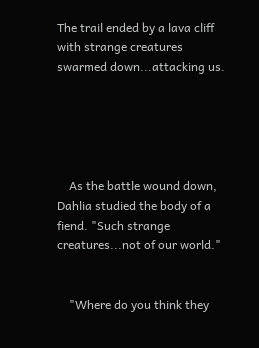The trail ended by a lava cliff with strange creatures swarmed down...attacking us.





    As the battle wound down, Dahlia studied the body of a fiend. "Such strange creatures...not of our world."


    "Where do you think they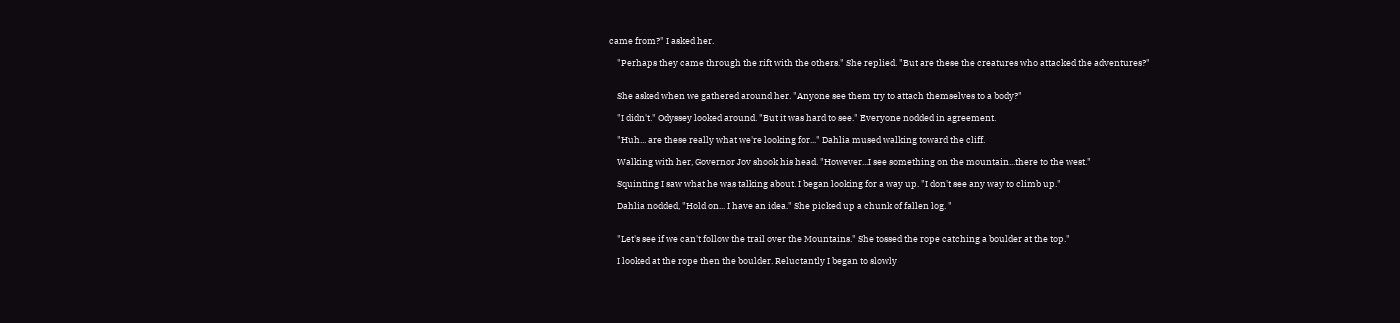came from?" I asked her.

    "Perhaps they came through the rift with the others." She replied. "But are these the creatures who attacked the adventures?"


    She asked when we gathered around her. "Anyone see them try to attach themselves to a body?"

    "I didn't." Odyssey looked around. "But it was hard to see." Everyone nodded in agreement.

    "Huh... are these really what we're looking for..." Dahlia mused walking toward the cliff.

    Walking with her, Governor Jov shook his head. "However...I see something on the mountain...there to the west."

    Squinting I saw what he was talking about. I began looking for a way up. "I don't see any way to climb up."

    Dahlia nodded, "Hold on... I have an idea." She picked up a chunk of fallen log. "


    "Let's see if we can't follow the trail over the Mountains." She tossed the rope catching a boulder at the top."

    I looked at the rope then the boulder. Reluctantly I began to slowly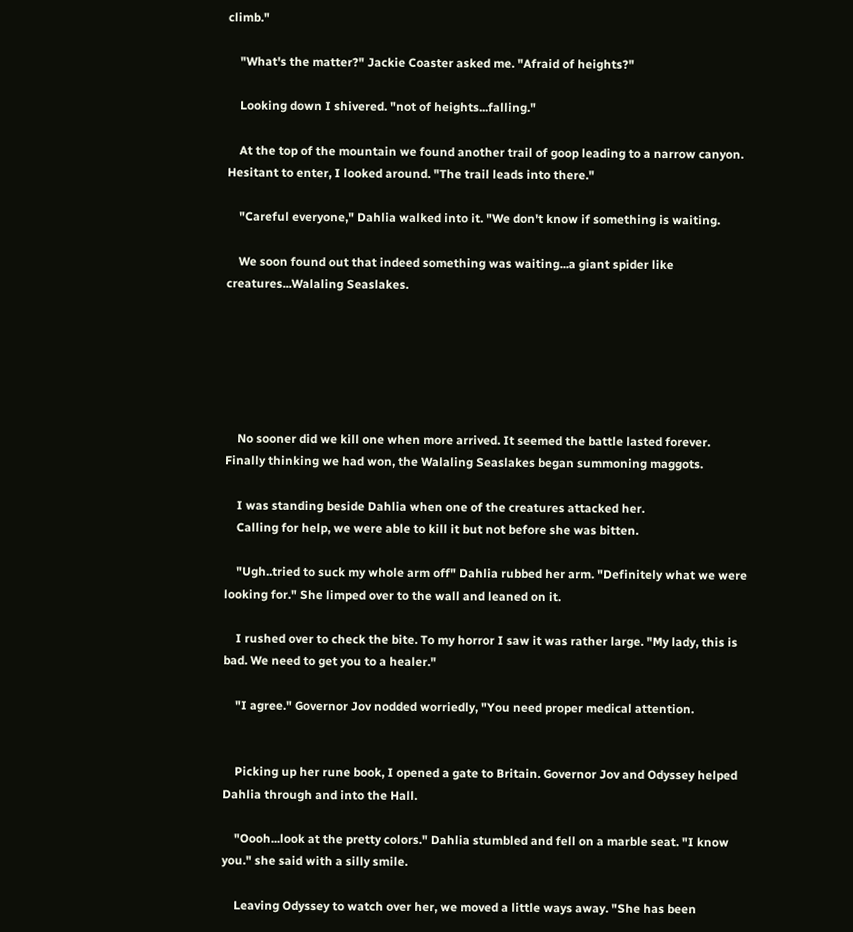climb."

    "What's the matter?" Jackie Coaster asked me. "Afraid of heights?"

    Looking down I shivered. "not of heights...falling."

    At the top of the mountain we found another trail of goop leading to a narrow canyon. Hesitant to enter, I looked around. "The trail leads into there."

    "Careful everyone," Dahlia walked into it. "We don't know if something is waiting.

    We soon found out that indeed something was waiting...a giant spider like creatures...Walaling Seaslakes.






    No sooner did we kill one when more arrived. It seemed the battle lasted forever. Finally thinking we had won, the Walaling Seaslakes began summoning maggots.

    I was standing beside Dahlia when one of the creatures attacked her.
    Calling for help, we were able to kill it but not before she was bitten.

    "Ugh..tried to suck my whole arm off" Dahlia rubbed her arm. "Definitely what we were looking for." She limped over to the wall and leaned on it.

    I rushed over to check the bite. To my horror I saw it was rather large. "My lady, this is bad. We need to get you to a healer."

    "I agree." Governor Jov nodded worriedly, "You need proper medical attention.


    Picking up her rune book, I opened a gate to Britain. Governor Jov and Odyssey helped Dahlia through and into the Hall.

    "Oooh...look at the pretty colors." Dahlia stumbled and fell on a marble seat. "I know you." she said with a silly smile.

    Leaving Odyssey to watch over her, we moved a little ways away. "She has been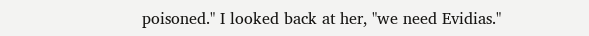poisoned." I looked back at her, "we need Evidias."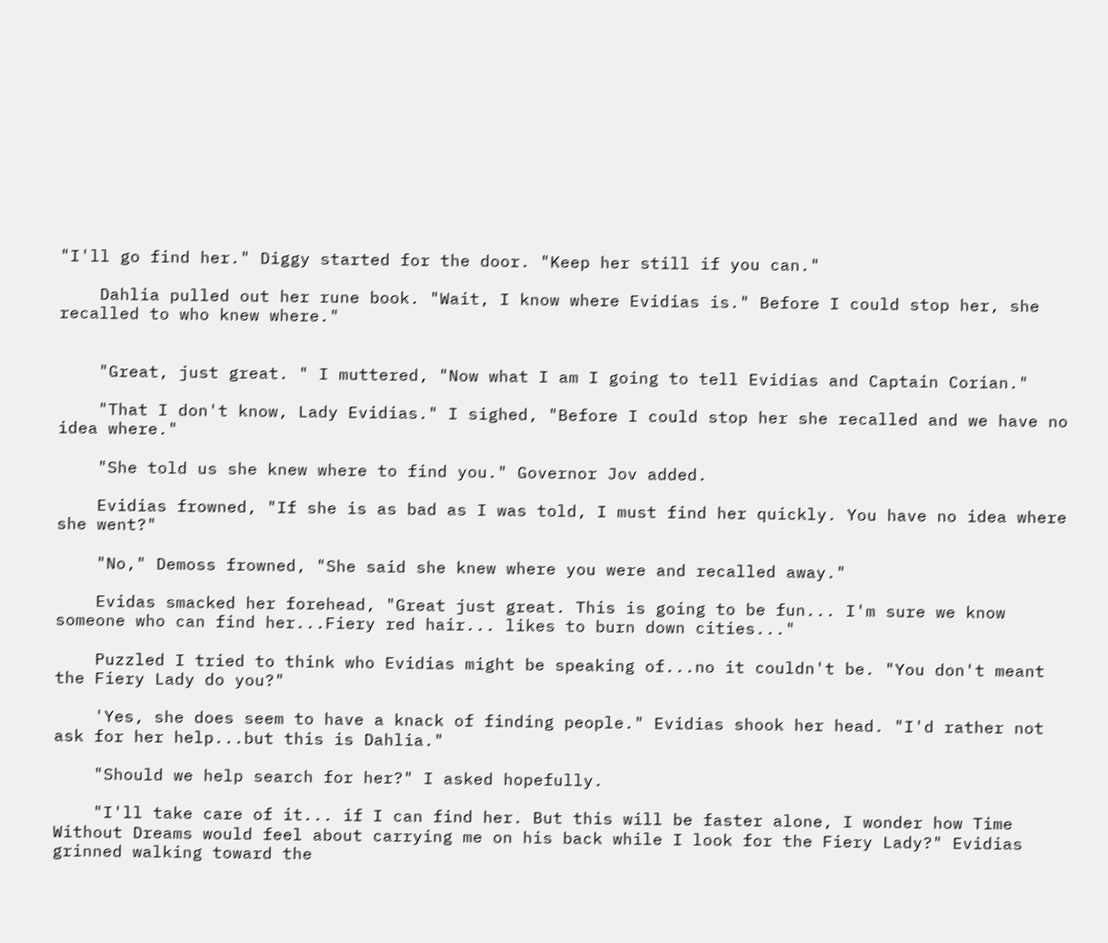"I'll go find her." Diggy started for the door. "Keep her still if you can."

    Dahlia pulled out her rune book. "Wait, I know where Evidias is." Before I could stop her, she recalled to who knew where."


    "Great, just great. " I muttered, "Now what I am I going to tell Evidias and Captain Corian."

    "That I don't know, Lady Evidias." I sighed, "Before I could stop her she recalled and we have no idea where."

    "She told us she knew where to find you." Governor Jov added.

    Evidias frowned, "If she is as bad as I was told, I must find her quickly. You have no idea where she went?"

    "No," Demoss frowned, "She said she knew where you were and recalled away."

    Evidas smacked her forehead, "Great just great. This is going to be fun... I'm sure we know someone who can find her...Fiery red hair... likes to burn down cities..."

    Puzzled I tried to think who Evidias might be speaking of...no it couldn't be. "You don't meant the Fiery Lady do you?"

    'Yes, she does seem to have a knack of finding people." Evidias shook her head. "I'd rather not ask for her help...but this is Dahlia."

    "Should we help search for her?" I asked hopefully.

    "I'll take care of it... if I can find her. But this will be faster alone, I wonder how Time Without Dreams would feel about carrying me on his back while I look for the Fiery Lady?" Evidias grinned walking toward the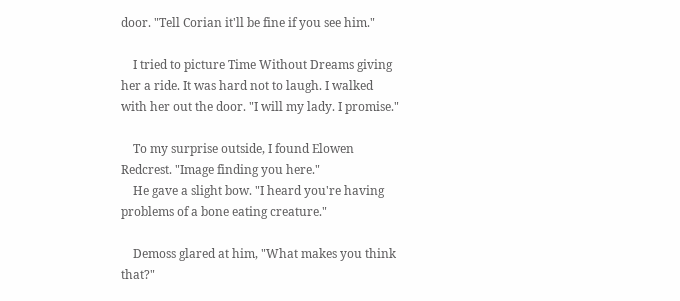door. "Tell Corian it'll be fine if you see him."

    I tried to picture Time Without Dreams giving her a ride. It was hard not to laugh. I walked with her out the door. "I will my lady. I promise."

    To my surprise outside, I found Elowen Redcrest. "Image finding you here."
    He gave a slight bow. "I heard you're having problems of a bone eating creature."

    Demoss glared at him, "What makes you think that?"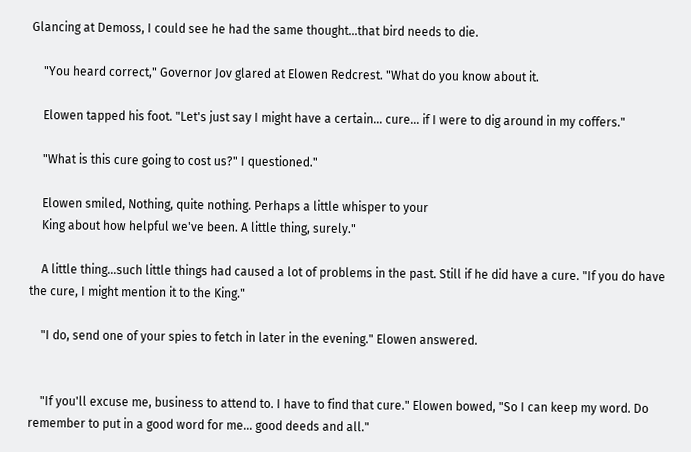Glancing at Demoss, I could see he had the same thought...that bird needs to die.

    "You heard correct," Governor Jov glared at Elowen Redcrest. "What do you know about it.

    Elowen tapped his foot. "Let's just say I might have a certain... cure... if I were to dig around in my coffers."

    "What is this cure going to cost us?" I questioned."

    Elowen smiled, Nothing, quite nothing. Perhaps a little whisper to your
    King about how helpful we've been. A little thing, surely."

    A little thing...such little things had caused a lot of problems in the past. Still if he did have a cure. "If you do have the cure, I might mention it to the King."

    "I do, send one of your spies to fetch in later in the evening." Elowen answered.


    "If you'll excuse me, business to attend to. I have to find that cure." Elowen bowed, "So I can keep my word. Do remember to put in a good word for me... good deeds and all."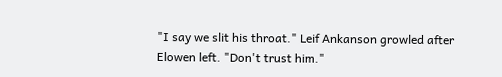"I say we slit his throat." Leif Ankanson growled after Elowen left. "Don't trust him."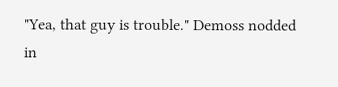"Yea, that guy is trouble." Demoss nodded in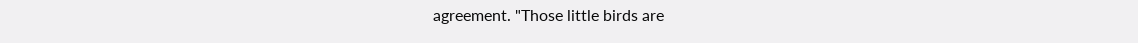agreement. "Those little birds are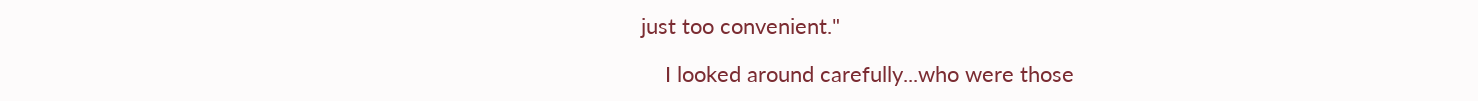just too convenient."

    I looked around carefully...who were those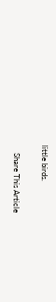little birds.

    Share This Article